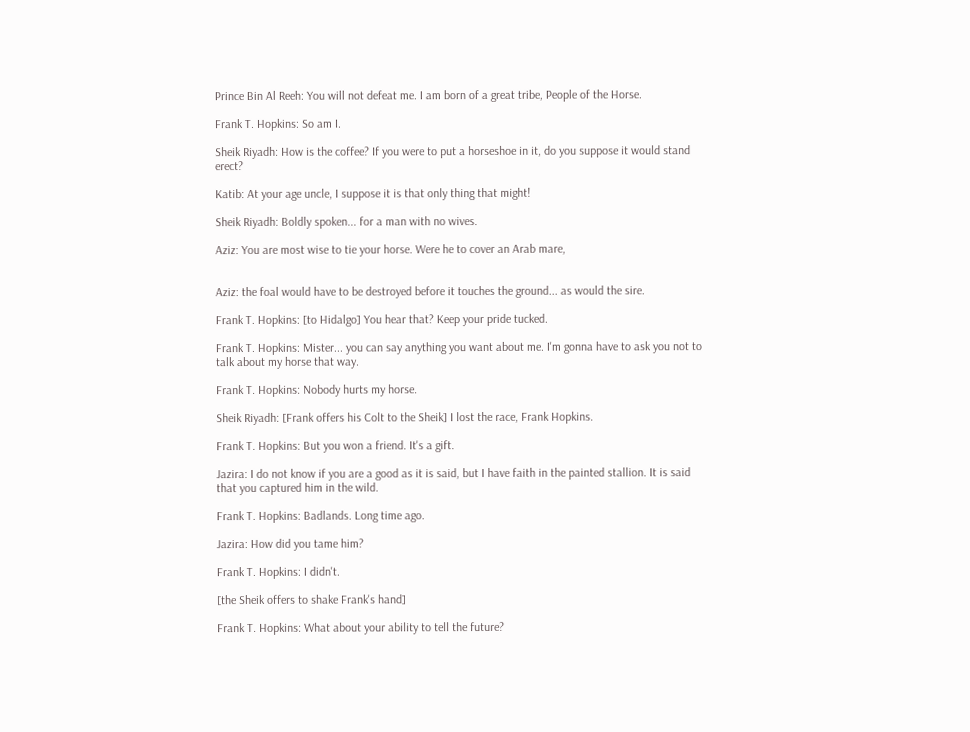Prince Bin Al Reeh: You will not defeat me. I am born of a great tribe, People of the Horse.

Frank T. Hopkins: So am I.

Sheik Riyadh: How is the coffee? If you were to put a horseshoe in it, do you suppose it would stand erect?

Katib: At your age uncle, I suppose it is that only thing that might!

Sheik Riyadh: Boldly spoken... for a man with no wives.

Aziz: You are most wise to tie your horse. Were he to cover an Arab mare,


Aziz: the foal would have to be destroyed before it touches the ground... as would the sire.

Frank T. Hopkins: [to Hidalgo] You hear that? Keep your pride tucked.

Frank T. Hopkins: Mister... you can say anything you want about me. I'm gonna have to ask you not to talk about my horse that way.

Frank T. Hopkins: Nobody hurts my horse.

Sheik Riyadh: [Frank offers his Colt to the Sheik] I lost the race, Frank Hopkins.

Frank T. Hopkins: But you won a friend. It's a gift.

Jazira: I do not know if you are a good as it is said, but I have faith in the painted stallion. It is said that you captured him in the wild.

Frank T. Hopkins: Badlands. Long time ago.

Jazira: How did you tame him?

Frank T. Hopkins: I didn't.

[the Sheik offers to shake Frank's hand]

Frank T. Hopkins: What about your ability to tell the future?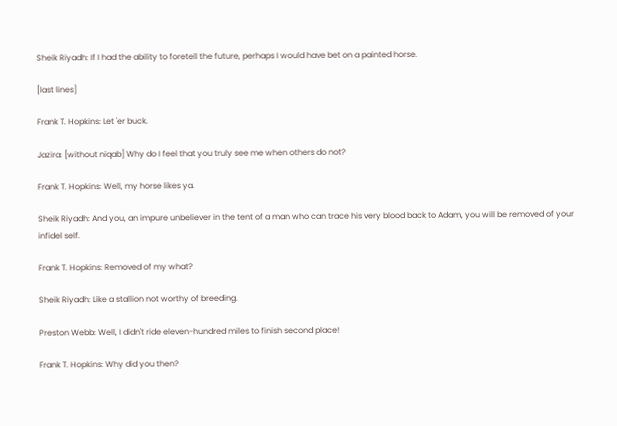Sheik Riyadh: If I had the ability to foretell the future, perhaps I would have bet on a painted horse.

[last lines]

Frank T. Hopkins: Let 'er buck.

Jazira: [without niqab] Why do I feel that you truly see me when others do not?

Frank T. Hopkins: Well, my horse likes ya.

Sheik Riyadh: And you, an impure unbeliever in the tent of a man who can trace his very blood back to Adam, you will be removed of your infidel self.

Frank T. Hopkins: Removed of my what?

Sheik Riyadh: Like a stallion not worthy of breeding.

Preston Webb: Well, I didn't ride eleven-hundred miles to finish second place!

Frank T. Hopkins: Why did you then?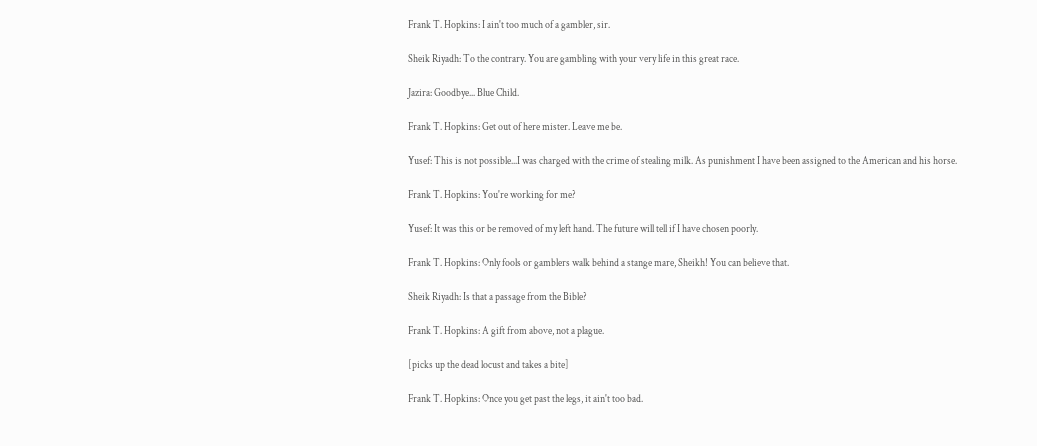Frank T. Hopkins: I ain't too much of a gambler, sir.

Sheik Riyadh: To the contrary. You are gambling with your very life in this great race.

Jazira: Goodbye... Blue Child.

Frank T. Hopkins: Get out of here mister. Leave me be.

Yusef: This is not possible...I was charged with the crime of stealing milk. As punishment I have been assigned to the American and his horse.

Frank T. Hopkins: You're working for me?

Yusef: It was this or be removed of my left hand. The future will tell if I have chosen poorly.

Frank T. Hopkins: Only fools or gamblers walk behind a stange mare, Sheikh! You can believe that.

Sheik Riyadh: Is that a passage from the Bible?

Frank T. Hopkins: A gift from above, not a plague.

[picks up the dead locust and takes a bite]

Frank T. Hopkins: Once you get past the legs, it ain't too bad.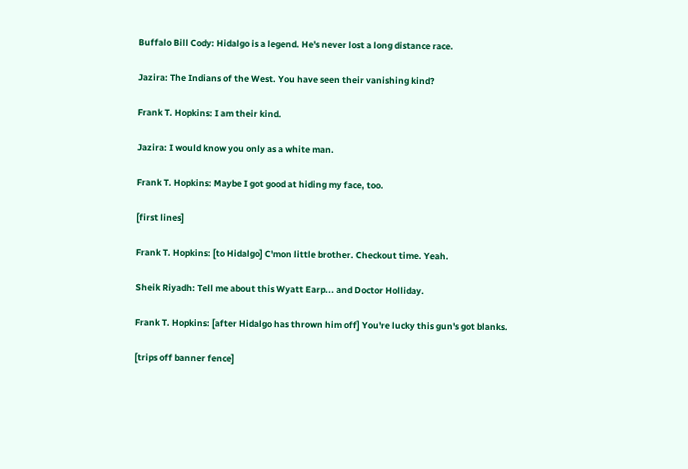Buffalo Bill Cody: Hidalgo is a legend. He's never lost a long distance race.

Jazira: The Indians of the West. You have seen their vanishing kind?

Frank T. Hopkins: I am their kind.

Jazira: I would know you only as a white man.

Frank T. Hopkins: Maybe I got good at hiding my face, too.

[first lines]

Frank T. Hopkins: [to Hidalgo] C'mon little brother. Checkout time. Yeah.

Sheik Riyadh: Tell me about this Wyatt Earp... and Doctor Holliday.

Frank T. Hopkins: [after Hidalgo has thrown him off] You're lucky this gun's got blanks.

[trips off banner fence]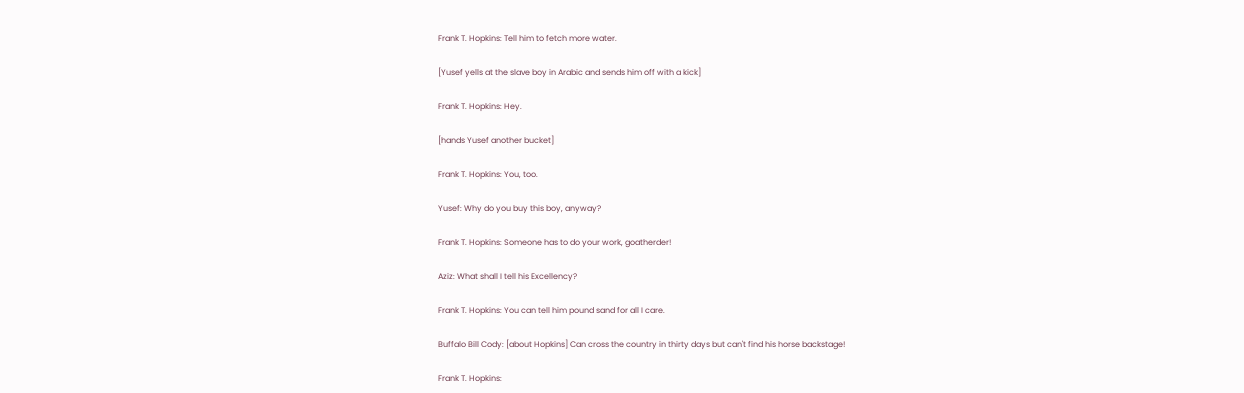Frank T. Hopkins: Tell him to fetch more water.

[Yusef yells at the slave boy in Arabic and sends him off with a kick]

Frank T. Hopkins: Hey.

[hands Yusef another bucket]

Frank T. Hopkins: You, too.

Yusef: Why do you buy this boy, anyway?

Frank T. Hopkins: Someone has to do your work, goatherder!

Aziz: What shall I tell his Excellency?

Frank T. Hopkins: You can tell him pound sand for all I care.

Buffalo Bill Cody: [about Hopkins] Can cross the country in thirty days but can't find his horse backstage!

Frank T. Hopkins: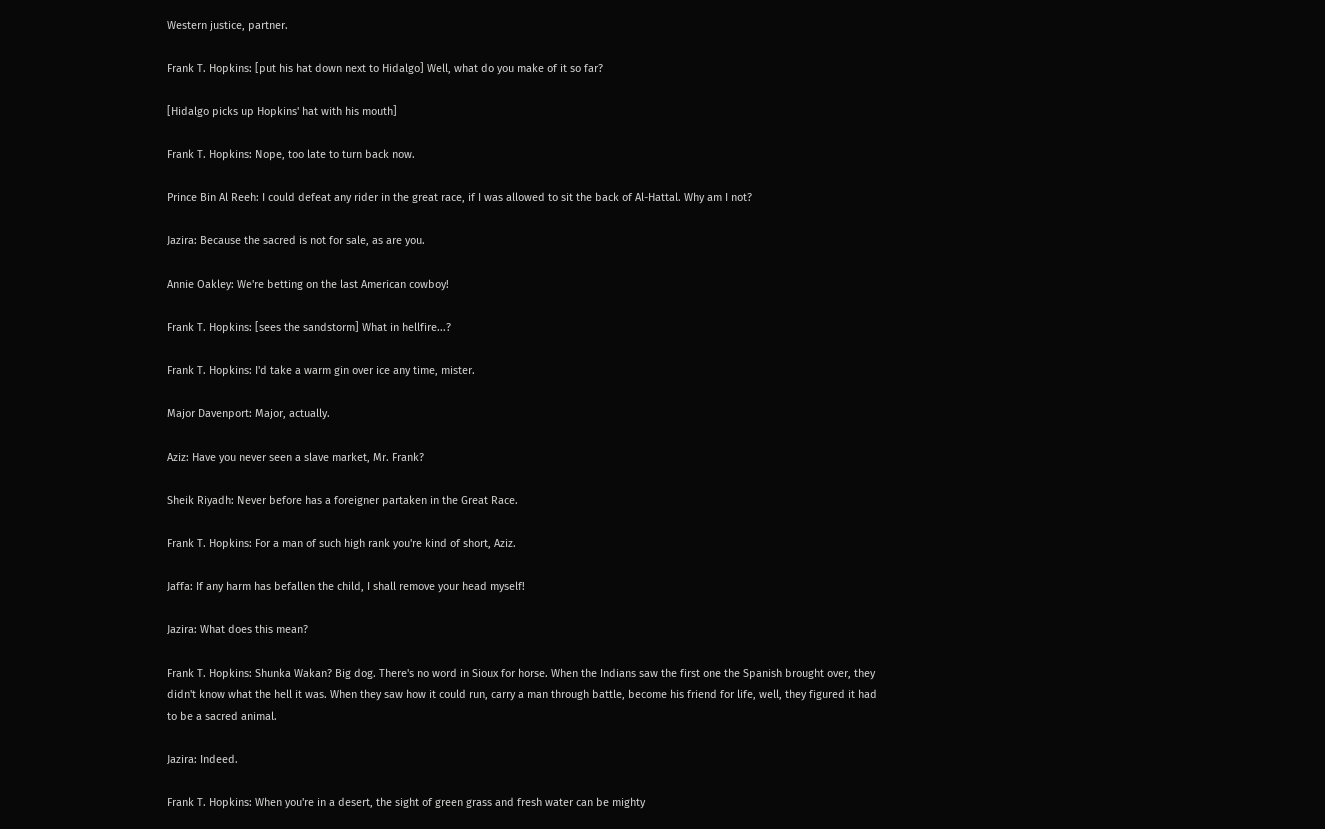Western justice, partner.

Frank T. Hopkins: [put his hat down next to Hidalgo] Well, what do you make of it so far?

[Hidalgo picks up Hopkins' hat with his mouth]

Frank T. Hopkins: Nope, too late to turn back now.

Prince Bin Al Reeh: I could defeat any rider in the great race, if I was allowed to sit the back of Al-Hattal. Why am I not?

Jazira: Because the sacred is not for sale, as are you.

Annie Oakley: We're betting on the last American cowboy!

Frank T. Hopkins: [sees the sandstorm] What in hellfire...?

Frank T. Hopkins: I'd take a warm gin over ice any time, mister.

Major Davenport: Major, actually.

Aziz: Have you never seen a slave market, Mr. Frank?

Sheik Riyadh: Never before has a foreigner partaken in the Great Race.

Frank T. Hopkins: For a man of such high rank you're kind of short, Aziz.

Jaffa: If any harm has befallen the child, I shall remove your head myself!

Jazira: What does this mean?

Frank T. Hopkins: Shunka Wakan? Big dog. There's no word in Sioux for horse. When the Indians saw the first one the Spanish brought over, they didn't know what the hell it was. When they saw how it could run, carry a man through battle, become his friend for life, well, they figured it had to be a sacred animal.

Jazira: Indeed.

Frank T. Hopkins: When you're in a desert, the sight of green grass and fresh water can be mighty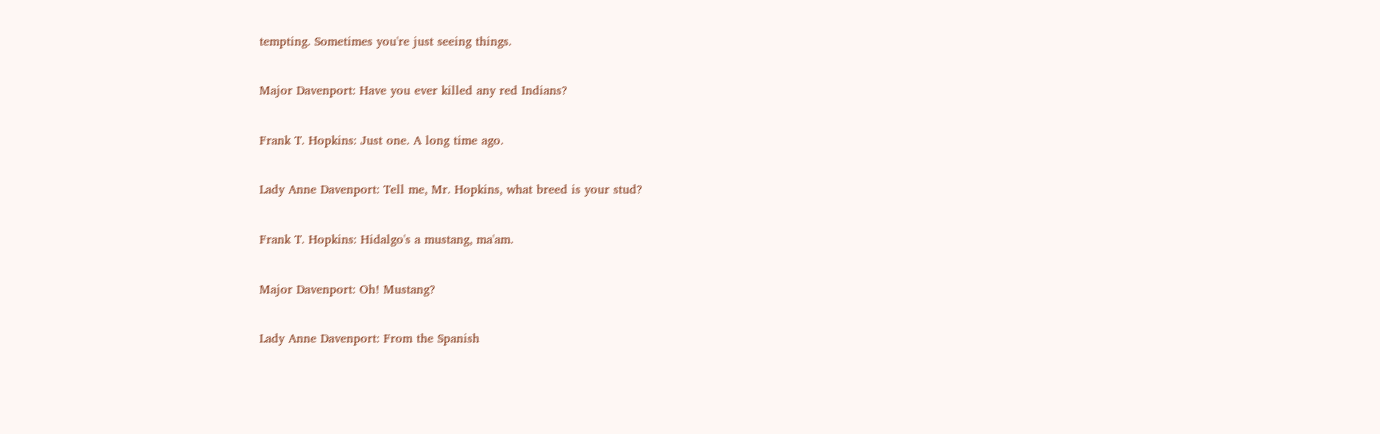tempting. Sometimes you're just seeing things.

Major Davenport: Have you ever killed any red Indians?

Frank T. Hopkins: Just one. A long time ago.

Lady Anne Davenport: Tell me, Mr. Hopkins, what breed is your stud?

Frank T. Hopkins: Hidalgo's a mustang, ma'am.

Major Davenport: Oh! Mustang?

Lady Anne Davenport: From the Spanish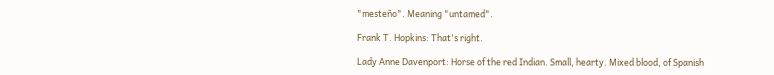"mesteño". Meaning "untamed".

Frank T. Hopkins: That's right.

Lady Anne Davenport: Horse of the red Indian. Small, hearty. Mixed blood, of Spanish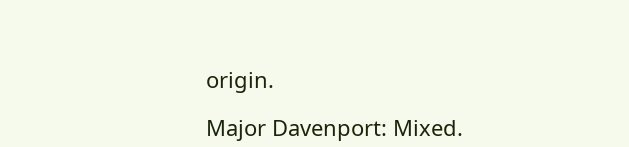origin.

Major Davenport: Mixed.